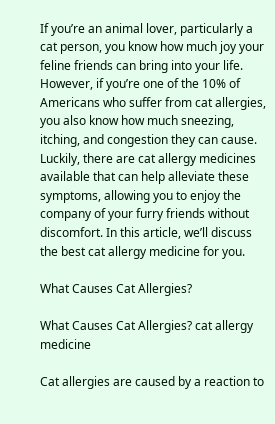If you’re an animal lover, particularly a cat person, you know how much joy your feline friends can bring into your life. However, if you’re one of the 10% of Americans who suffer from cat allergies, you also know how much sneezing, itching, and congestion they can cause. Luckily, there are cat allergy medicines available that can help alleviate these symptoms, allowing you to enjoy the company of your furry friends without discomfort. In this article, we’ll discuss the best cat allergy medicine for you.

What Causes Cat Allergies?

What Causes Cat Allergies? cat allergy medicine

Cat allergies are caused by a reaction to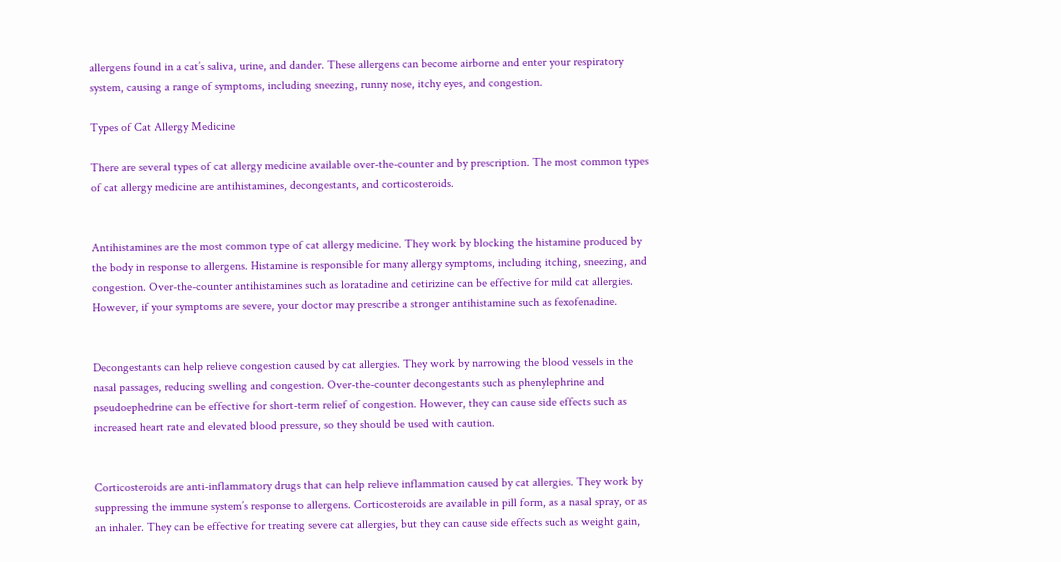allergens found in a cat’s saliva, urine, and dander. These allergens can become airborne and enter your respiratory system, causing a range of symptoms, including sneezing, runny nose, itchy eyes, and congestion.

Types of Cat Allergy Medicine

There are several types of cat allergy medicine available over-the-counter and by prescription. The most common types of cat allergy medicine are antihistamines, decongestants, and corticosteroids.


Antihistamines are the most common type of cat allergy medicine. They work by blocking the histamine produced by the body in response to allergens. Histamine is responsible for many allergy symptoms, including itching, sneezing, and congestion. Over-the-counter antihistamines such as loratadine and cetirizine can be effective for mild cat allergies. However, if your symptoms are severe, your doctor may prescribe a stronger antihistamine such as fexofenadine.


Decongestants can help relieve congestion caused by cat allergies. They work by narrowing the blood vessels in the nasal passages, reducing swelling and congestion. Over-the-counter decongestants such as phenylephrine and pseudoephedrine can be effective for short-term relief of congestion. However, they can cause side effects such as increased heart rate and elevated blood pressure, so they should be used with caution.


Corticosteroids are anti-inflammatory drugs that can help relieve inflammation caused by cat allergies. They work by suppressing the immune system’s response to allergens. Corticosteroids are available in pill form, as a nasal spray, or as an inhaler. They can be effective for treating severe cat allergies, but they can cause side effects such as weight gain,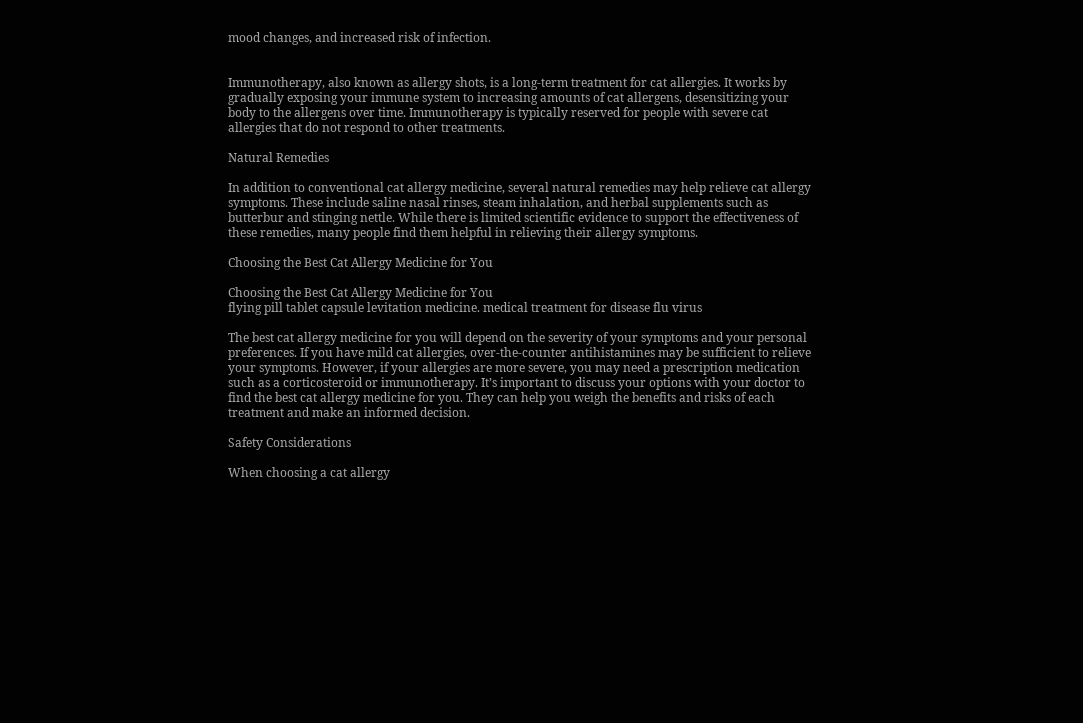mood changes, and increased risk of infection.


Immunotherapy, also known as allergy shots, is a long-term treatment for cat allergies. It works by gradually exposing your immune system to increasing amounts of cat allergens, desensitizing your body to the allergens over time. Immunotherapy is typically reserved for people with severe cat allergies that do not respond to other treatments.

Natural Remedies

In addition to conventional cat allergy medicine, several natural remedies may help relieve cat allergy symptoms. These include saline nasal rinses, steam inhalation, and herbal supplements such as butterbur and stinging nettle. While there is limited scientific evidence to support the effectiveness of these remedies, many people find them helpful in relieving their allergy symptoms.

Choosing the Best Cat Allergy Medicine for You

Choosing the Best Cat Allergy Medicine for You
flying pill tablet capsule levitation medicine. medical treatment for disease flu virus

The best cat allergy medicine for you will depend on the severity of your symptoms and your personal preferences. If you have mild cat allergies, over-the-counter antihistamines may be sufficient to relieve your symptoms. However, if your allergies are more severe, you may need a prescription medication such as a corticosteroid or immunotherapy. It’s important to discuss your options with your doctor to find the best cat allergy medicine for you. They can help you weigh the benefits and risks of each treatment and make an informed decision.

Safety Considerations

When choosing a cat allergy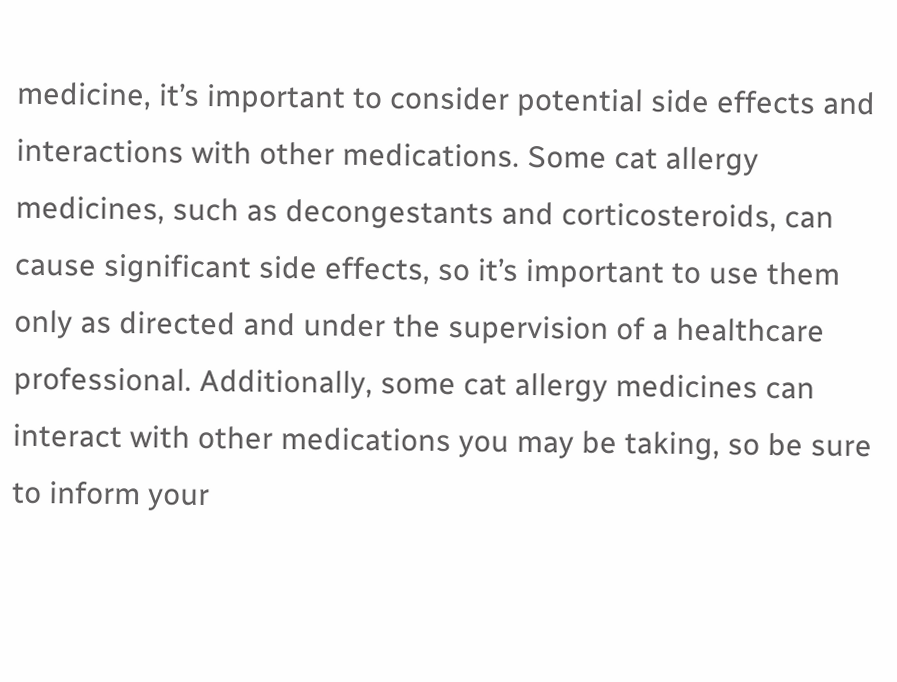medicine, it’s important to consider potential side effects and interactions with other medications. Some cat allergy medicines, such as decongestants and corticosteroids, can cause significant side effects, so it’s important to use them only as directed and under the supervision of a healthcare professional. Additionally, some cat allergy medicines can interact with other medications you may be taking, so be sure to inform your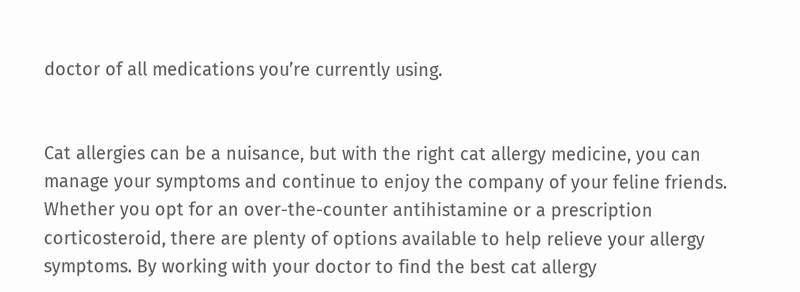doctor of all medications you’re currently using.


Cat allergies can be a nuisance, but with the right cat allergy medicine, you can manage your symptoms and continue to enjoy the company of your feline friends. Whether you opt for an over-the-counter antihistamine or a prescription corticosteroid, there are plenty of options available to help relieve your allergy symptoms. By working with your doctor to find the best cat allergy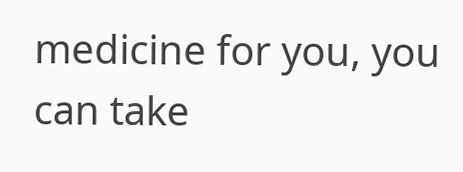medicine for you, you can take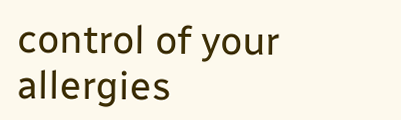control of your allergies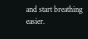and start breathing easier.